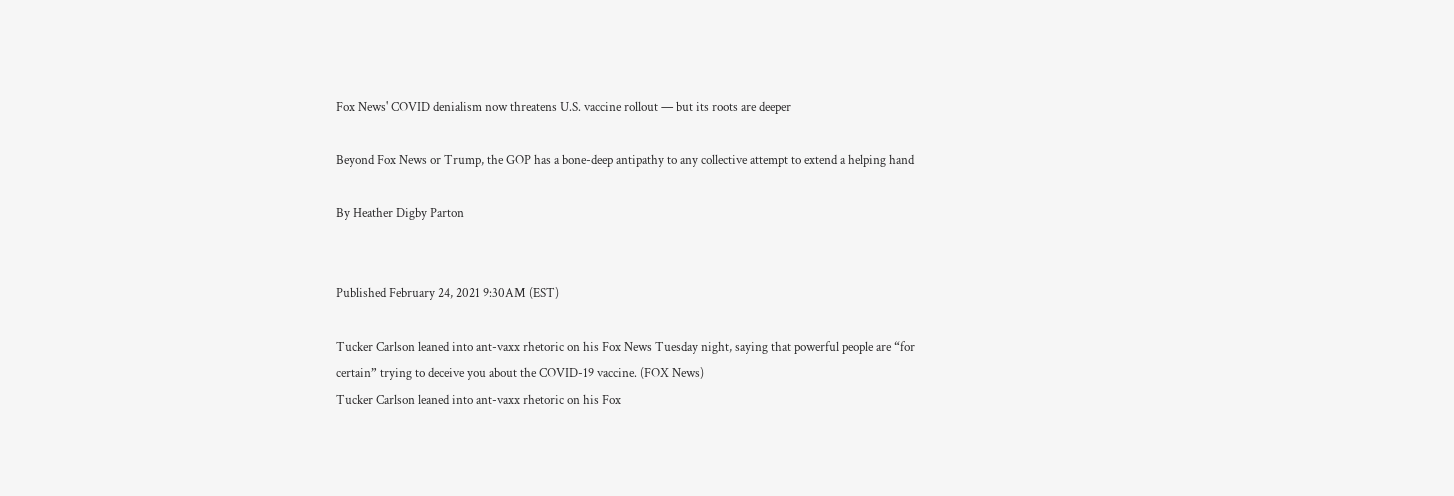Fox News' COVID denialism now threatens U.S. vaccine rollout — but its roots are deeper

Beyond Fox News or Trump, the GOP has a bone-deep antipathy to any collective attempt to extend a helping hand

By Heather Digby Parton


Published February 24, 2021 9:30AM (EST)

Tucker Carlson leaned into ant-vaxx rhetoric on his Fox News Tuesday night, saying that powerful people are “for certain” trying to deceive you about the COVID-19 vaccine. (FOX News)
Tucker Carlson leaned into ant-vaxx rhetoric on his Fox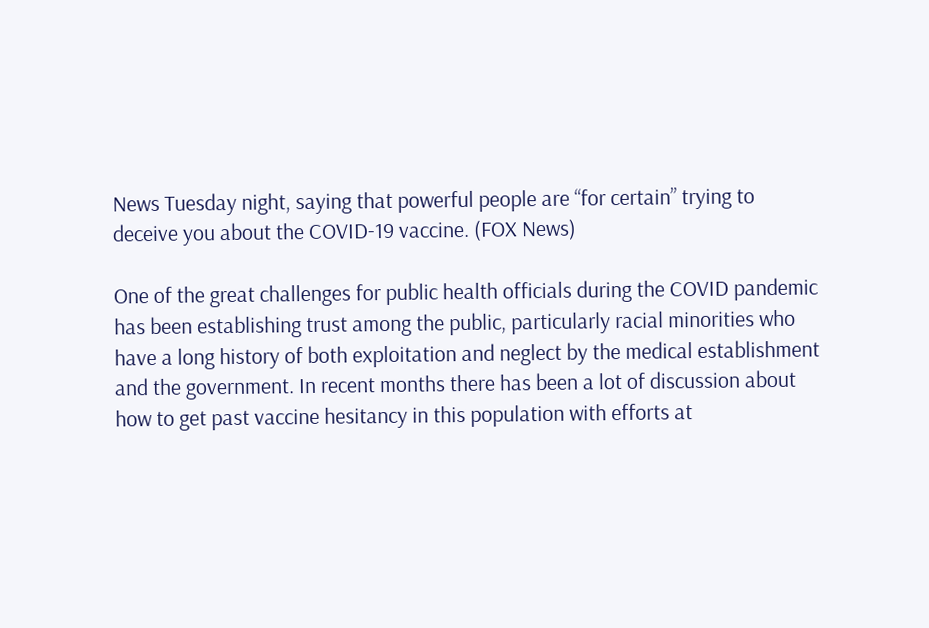News Tuesday night, saying that powerful people are “for certain” trying to deceive you about the COVID-19 vaccine. (FOX News)

One of the great challenges for public health officials during the COVID pandemic has been establishing trust among the public, particularly racial minorities who have a long history of both exploitation and neglect by the medical establishment and the government. In recent months there has been a lot of discussion about how to get past vaccine hesitancy in this population with efforts at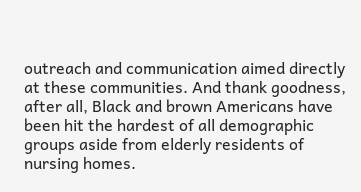outreach and communication aimed directly at these communities. And thank goodness, after all, Black and brown Americans have been hit the hardest of all demographic groups aside from elderly residents of nursing homes.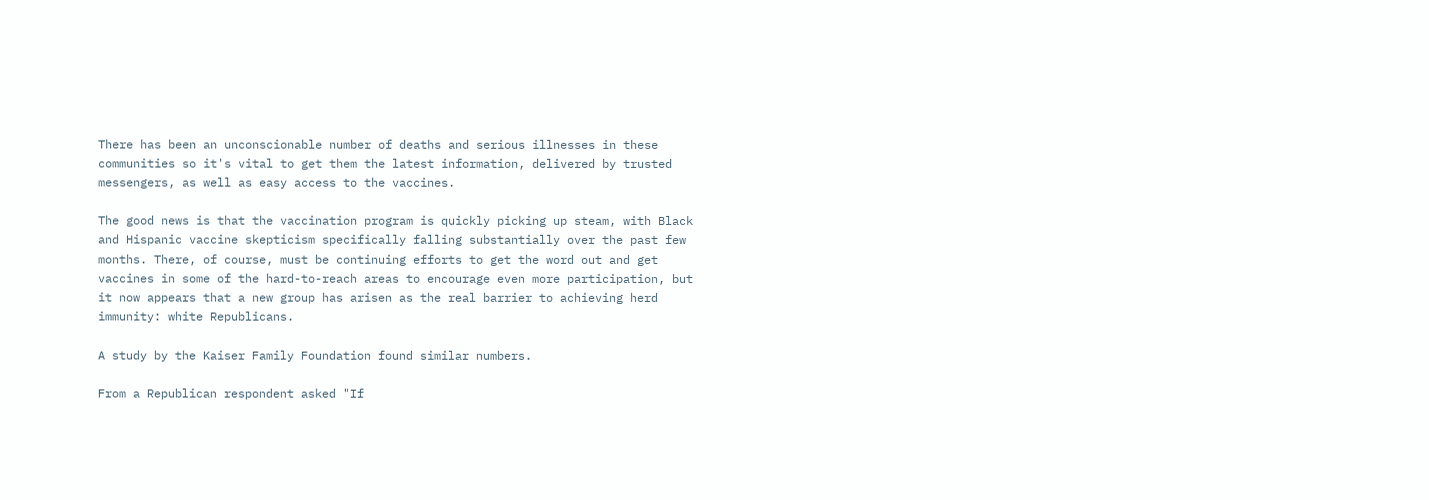There has been an unconscionable number of deaths and serious illnesses in these communities so it's vital to get them the latest information, delivered by trusted messengers, as well as easy access to the vaccines.

The good news is that the vaccination program is quickly picking up steam, with Black and Hispanic vaccine skepticism specifically falling substantially over the past few months. There, of course, must be continuing efforts to get the word out and get vaccines in some of the hard-to-reach areas to encourage even more participation, but it now appears that a new group has arisen as the real barrier to achieving herd immunity: white Republicans.

A study by the Kaiser Family Foundation found similar numbers.

From a Republican respondent asked "If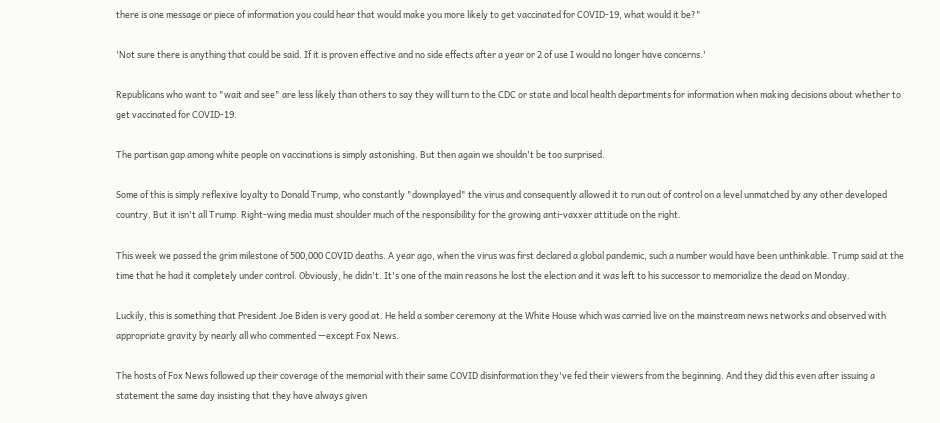there is one message or piece of information you could hear that would make you more likely to get vaccinated for COVID-19, what would it be?"

'Not sure there is anything that could be said. If it is proven effective and no side effects after a year or 2 of use I would no longer have concerns.'

Republicans who want to "wait and see" are less likely than others to say they will turn to the CDC or state and local health departments for information when making decisions about whether to get vaccinated for COVID-19.

The partisan gap among white people on vaccinations is simply astonishing. But then again we shouldn't be too surprised.

Some of this is simply reflexive loyalty to Donald Trump, who constantly "downplayed" the virus and consequently allowed it to run out of control on a level unmatched by any other developed country. But it isn't all Trump. Right-wing media must shoulder much of the responsibility for the growing anti-vaxxer attitude on the right.

This week we passed the grim milestone of 500,000 COVID deaths. A year ago, when the virus was first declared a global pandemic, such a number would have been unthinkable. Trump said at the time that he had it completely under control. Obviously, he didn't. It's one of the main reasons he lost the election and it was left to his successor to memorialize the dead on Monday.

Luckily, this is something that President Joe Biden is very good at. He held a somber ceremony at the White House which was carried live on the mainstream news networks and observed with appropriate gravity by nearly all who commented —except Fox News.

The hosts of Fox News followed up their coverage of the memorial with their same COVID disinformation they've fed their viewers from the beginning. And they did this even after issuing a statement the same day insisting that they have always given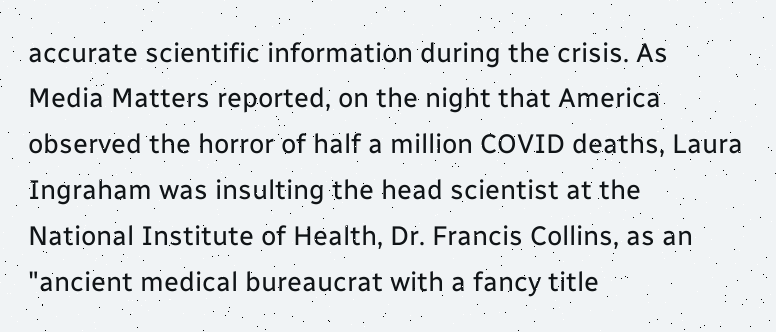accurate scientific information during the crisis. As Media Matters reported, on the night that America observed the horror of half a million COVID deaths, Laura Ingraham was insulting the head scientist at the National Institute of Health, Dr. Francis Collins, as an "ancient medical bureaucrat with a fancy title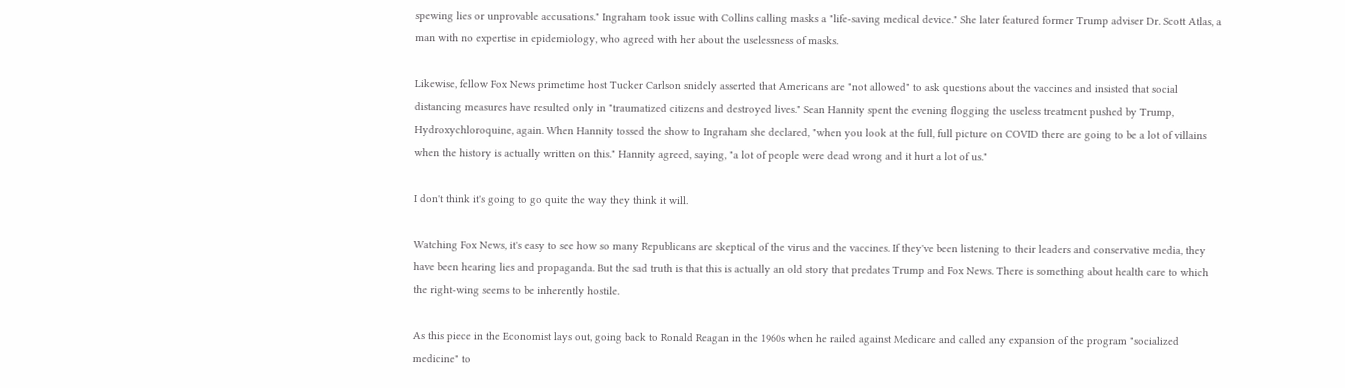spewing lies or unprovable accusations." Ingraham took issue with Collins calling masks a "life-saving medical device." She later featured former Trump adviser Dr. Scott Atlas, a man with no expertise in epidemiology, who agreed with her about the uselessness of masks.

Likewise, fellow Fox News primetime host Tucker Carlson snidely asserted that Americans are "not allowed" to ask questions about the vaccines and insisted that social distancing measures have resulted only in "traumatized citizens and destroyed lives." Sean Hannity spent the evening flogging the useless treatment pushed by Trump, Hydroxychloroquine, again. When Hannity tossed the show to Ingraham she declared, "when you look at the full, full picture on COVID there are going to be a lot of villains when the history is actually written on this." Hannity agreed, saying, "a lot of people were dead wrong and it hurt a lot of us."

I don't think it's going to go quite the way they think it will.

Watching Fox News, it's easy to see how so many Republicans are skeptical of the virus and the vaccines. If they've been listening to their leaders and conservative media, they have been hearing lies and propaganda. But the sad truth is that this is actually an old story that predates Trump and Fox News. There is something about health care to which the right-wing seems to be inherently hostile.

As this piece in the Economist lays out, going back to Ronald Reagan in the 1960s when he railed against Medicare and called any expansion of the program "socialized medicine" to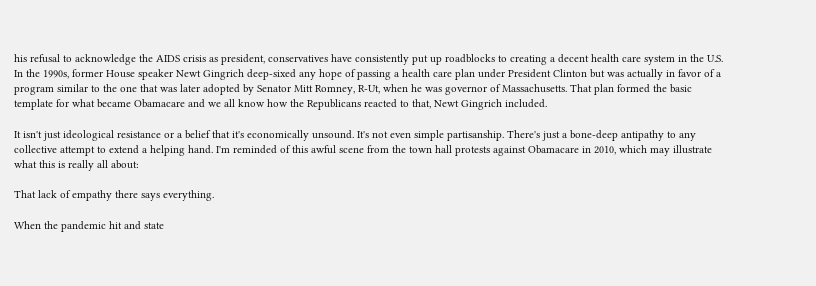his refusal to acknowledge the AIDS crisis as president, conservatives have consistently put up roadblocks to creating a decent health care system in the U.S. In the 1990s, former House speaker Newt Gingrich deep-sixed any hope of passing a health care plan under President Clinton but was actually in favor of a program similar to the one that was later adopted by Senator Mitt Romney, R-Ut, when he was governor of Massachusetts. That plan formed the basic template for what became Obamacare and we all know how the Republicans reacted to that, Newt Gingrich included.

It isn't just ideological resistance or a belief that it's economically unsound. It's not even simple partisanship. There's just a bone-deep antipathy to any collective attempt to extend a helping hand. I'm reminded of this awful scene from the town hall protests against Obamacare in 2010, which may illustrate what this is really all about:

That lack of empathy there says everything.

When the pandemic hit and state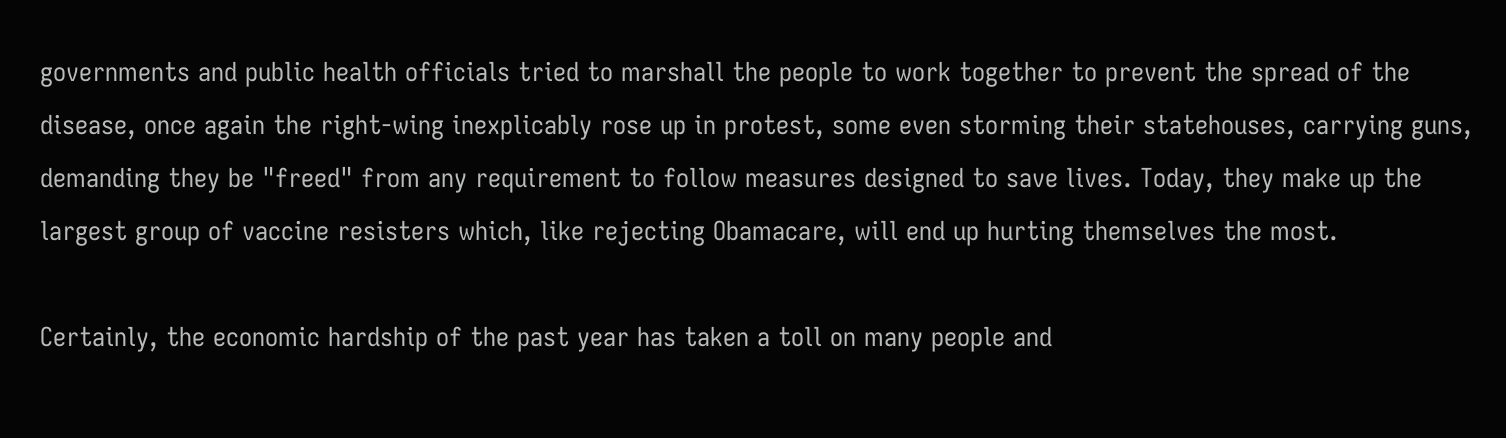governments and public health officials tried to marshall the people to work together to prevent the spread of the disease, once again the right-wing inexplicably rose up in protest, some even storming their statehouses, carrying guns, demanding they be "freed" from any requirement to follow measures designed to save lives. Today, they make up the largest group of vaccine resisters which, like rejecting Obamacare, will end up hurting themselves the most.

Certainly, the economic hardship of the past year has taken a toll on many people and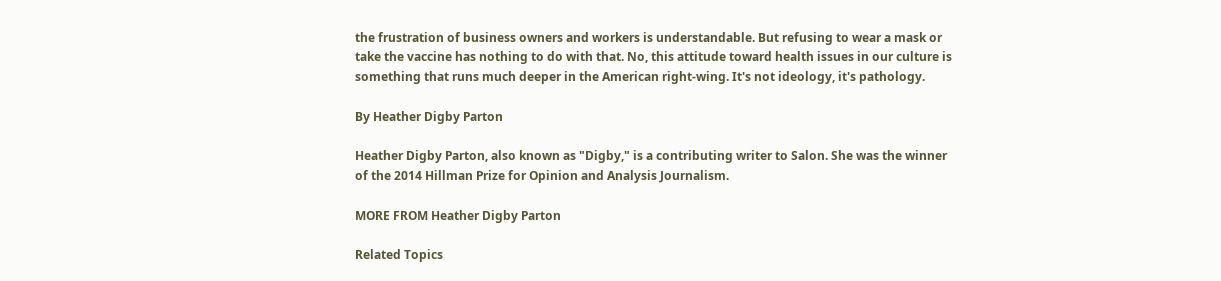the frustration of business owners and workers is understandable. But refusing to wear a mask or take the vaccine has nothing to do with that. No, this attitude toward health issues in our culture is something that runs much deeper in the American right-wing. It's not ideology, it's pathology.

By Heather Digby Parton

Heather Digby Parton, also known as "Digby," is a contributing writer to Salon. She was the winner of the 2014 Hillman Prize for Opinion and Analysis Journalism.

MORE FROM Heather Digby Parton

Related Topics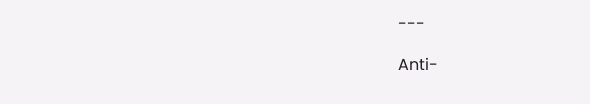---

Anti-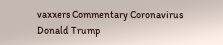vaxxers Commentary Coronavirus Donald Trump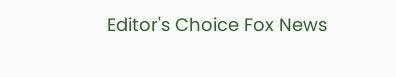Editor's Choice Fox News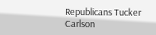Republicans Tucker Carlson